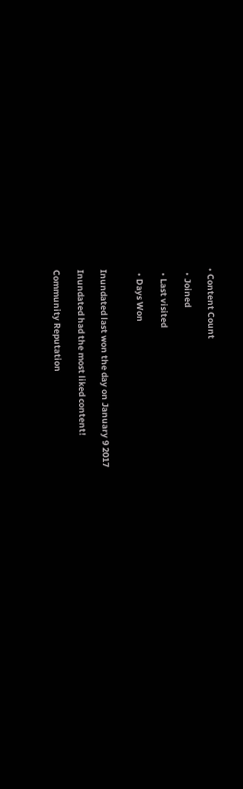• Content Count

  • Joined

  • Last visited

  • Days Won


Inundated last won the day on January 9 2017

Inundated had the most liked content!

Community Reputation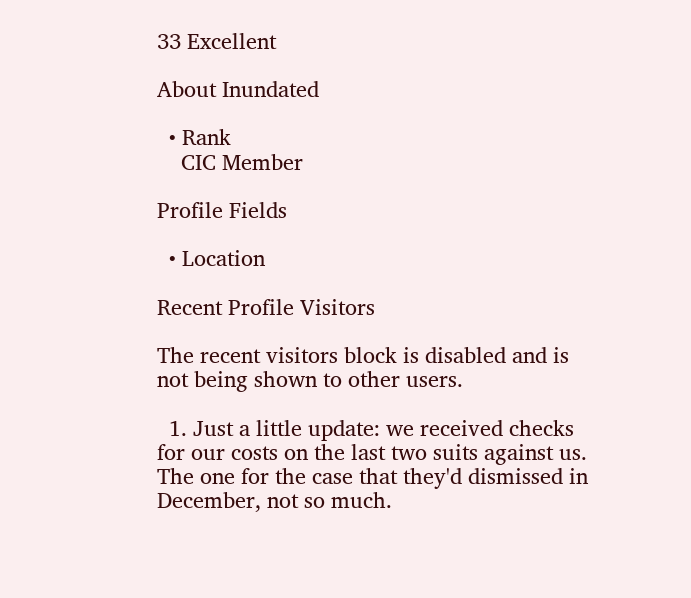33 Excellent

About Inundated

  • Rank
    CIC Member

Profile Fields

  • Location

Recent Profile Visitors

The recent visitors block is disabled and is not being shown to other users.

  1. Just a little update: we received checks for our costs on the last two suits against us. The one for the case that they'd dismissed in December, not so much.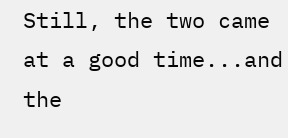Still, the two came at a good time...and the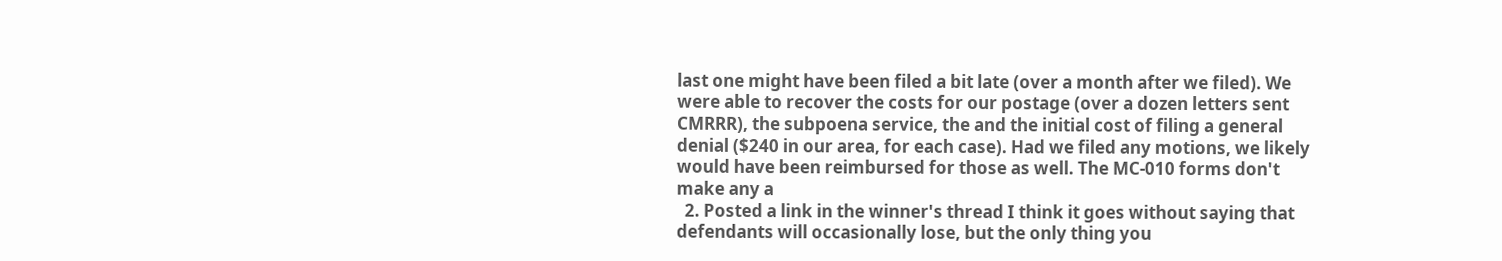last one might have been filed a bit late (over a month after we filed). We were able to recover the costs for our postage (over a dozen letters sent CMRRR), the subpoena service, the and the initial cost of filing a general denial ($240 in our area, for each case). Had we filed any motions, we likely would have been reimbursed for those as well. The MC-010 forms don't make any a
  2. Posted a link in the winner's thread I think it goes without saying that defendants will occasionally lose, but the only thing you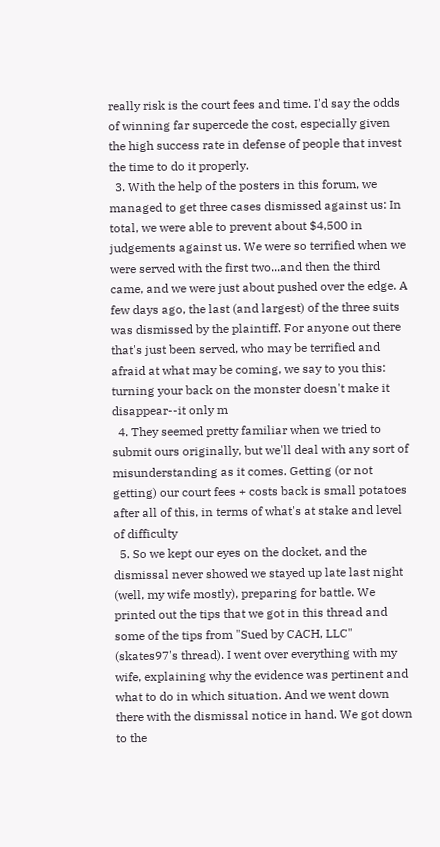really risk is the court fees and time. I'd say the odds of winning far supercede the cost, especially given the high success rate in defense of people that invest the time to do it properly.
  3. With the help of the posters in this forum, we managed to get three cases dismissed against us: In total, we were able to prevent about $4,500 in judgements against us. We were so terrified when we were served with the first two...and then the third came, and we were just about pushed over the edge. A few days ago, the last (and largest) of the three suits was dismissed by the plaintiff. For anyone out there that's just been served, who may be terrified and afraid at what may be coming, we say to you this: turning your back on the monster doesn't make it disappear--it only m
  4. They seemed pretty familiar when we tried to submit ours originally, but we'll deal with any sort of misunderstanding as it comes. Getting (or not getting) our court fees + costs back is small potatoes after all of this, in terms of what's at stake and level of difficulty
  5. So we kept our eyes on the docket, and the dismissal never showed we stayed up late last night (well, my wife mostly), preparing for battle. We printed out the tips that we got in this thread and some of the tips from "Sued by CACH, LLC" (skates97's thread). I went over everything with my wife, explaining why the evidence was pertinent and what to do in which situation. And we went down there with the dismissal notice in hand. We got down to the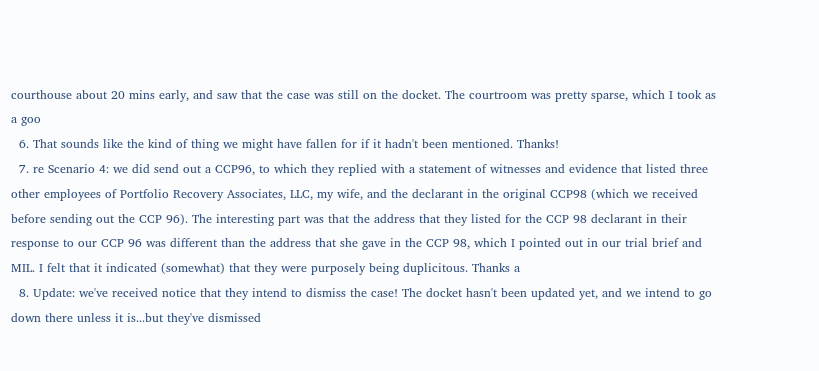courthouse about 20 mins early, and saw that the case was still on the docket. The courtroom was pretty sparse, which I took as a goo
  6. That sounds like the kind of thing we might have fallen for if it hadn't been mentioned. Thanks!
  7. re Scenario 4: we did send out a CCP96, to which they replied with a statement of witnesses and evidence that listed three other employees of Portfolio Recovery Associates, LLC, my wife, and the declarant in the original CCP98 (which we received before sending out the CCP 96). The interesting part was that the address that they listed for the CCP 98 declarant in their response to our CCP 96 was different than the address that she gave in the CCP 98, which I pointed out in our trial brief and MIL. I felt that it indicated (somewhat) that they were purposely being duplicitous. Thanks a
  8. Update: we've received notice that they intend to dismiss the case! The docket hasn't been updated yet, and we intend to go down there unless it is...but they've dismissed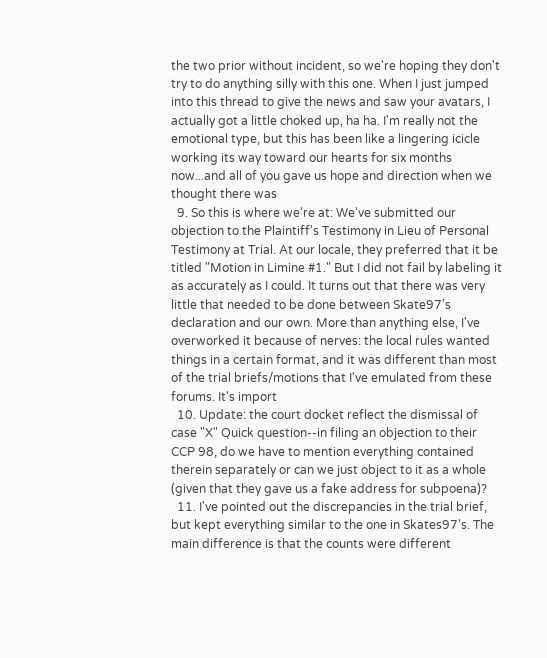the two prior without incident, so we're hoping they don't try to do anything silly with this one. When I just jumped into this thread to give the news and saw your avatars, I actually got a little choked up, ha ha. I'm really not the emotional type, but this has been like a lingering icicle working its way toward our hearts for six months now...and all of you gave us hope and direction when we thought there was
  9. So this is where we're at: We've submitted our objection to the Plaintiff's Testimony in Lieu of Personal Testimony at Trial. At our locale, they preferred that it be titled "Motion in Limine #1." But I did not fail by labeling it as accurately as I could. It turns out that there was very little that needed to be done between Skate97's declaration and our own. More than anything else, I've overworked it because of nerves: the local rules wanted things in a certain format, and it was different than most of the trial briefs/motions that I've emulated from these forums. It's import
  10. Update: the court docket reflect the dismissal of case "X" Quick question--in filing an objection to their CCP 98, do we have to mention everything contained therein separately or can we just object to it as a whole (given that they gave us a fake address for subpoena)?
  11. I've pointed out the discrepancies in the trial brief, but kept everything similar to the one in Skates97's. The main difference is that the counts were different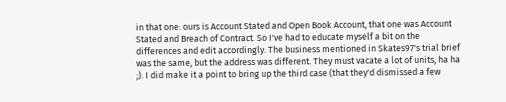in that one: ours is Account Stated and Open Book Account, that one was Account Stated and Breach of Contract. So I've had to educate myself a bit on the differences and edit accordingly. The business mentioned in Skates97's trial brief was the same, but the address was different. They must vacate a lot of units, ha ha ;). I did make it a point to bring up the third case (that they'd dismissed a few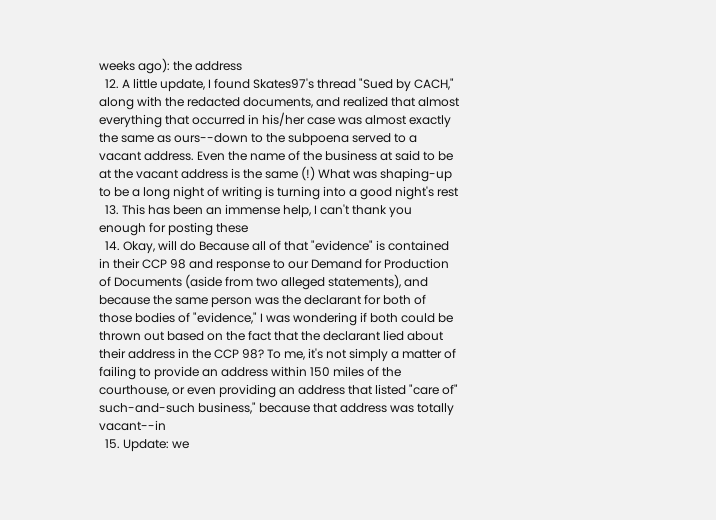weeks ago): the address
  12. A little update, I found Skates97's thread "Sued by CACH," along with the redacted documents, and realized that almost everything that occurred in his/her case was almost exactly the same as ours--down to the subpoena served to a vacant address. Even the name of the business at said to be at the vacant address is the same (!) What was shaping-up to be a long night of writing is turning into a good night's rest
  13. This has been an immense help, I can't thank you enough for posting these
  14. Okay, will do Because all of that "evidence" is contained in their CCP 98 and response to our Demand for Production of Documents (aside from two alleged statements), and because the same person was the declarant for both of those bodies of "evidence," I was wondering if both could be thrown out based on the fact that the declarant lied about their address in the CCP 98? To me, it's not simply a matter of failing to provide an address within 150 miles of the courthouse, or even providing an address that listed "care of" such-and-such business," because that address was totally vacant--in
  15. Update: we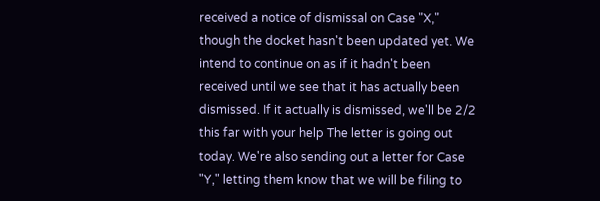received a notice of dismissal on Case "X," though the docket hasn't been updated yet. We intend to continue on as if it hadn't been received until we see that it has actually been dismissed. If it actually is dismissed, we'll be 2/2 this far with your help The letter is going out today. We're also sending out a letter for Case "Y," letting them know that we will be filing to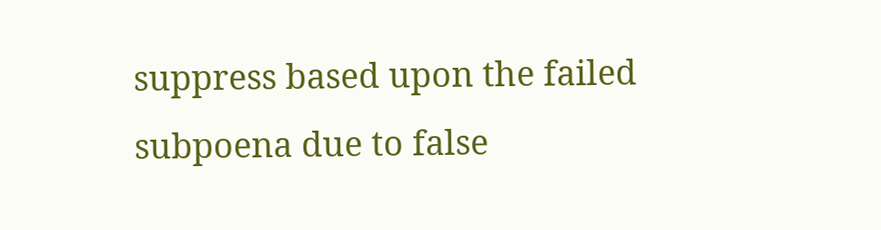suppress based upon the failed subpoena due to false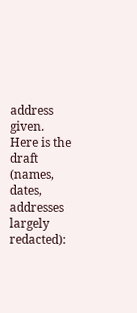address given. Here is the draft (names, dates, addresses largely redacted):